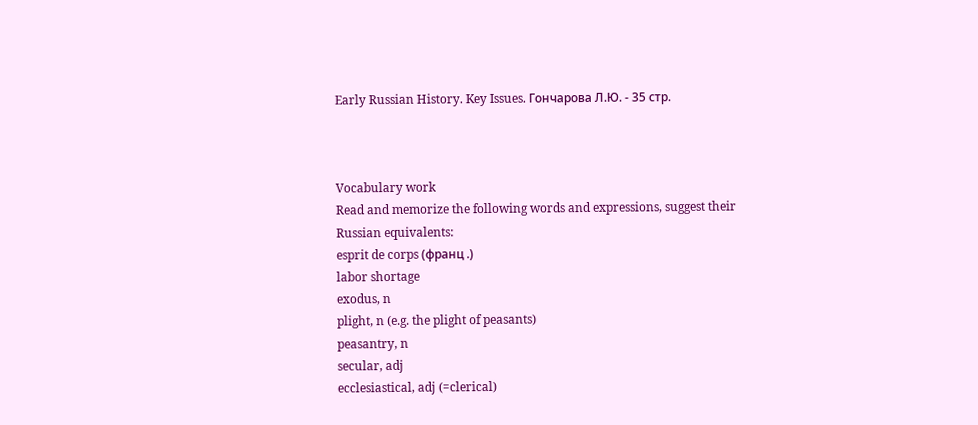Early Russian History. Key Issues. Гончарова Л.Ю. - 35 стр.



Vocabulary work
Read and memorize the following words and expressions, suggest their
Russian equivalents:
esprit de corps (франц .)
labor shortage
exodus, n
plight, n (e.g. the plight of peasants)
peasantry, n
secular, adj
ecclesiastical, adj (=clerical)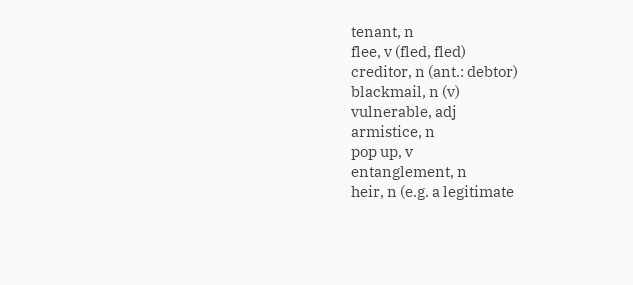tenant, n
flee, v (fled, fled)
creditor, n (ant.: debtor)
blackmail, n (v)
vulnerable, adj
armistice, n
pop up, v
entanglement, n
heir, n (e.g. a legitimate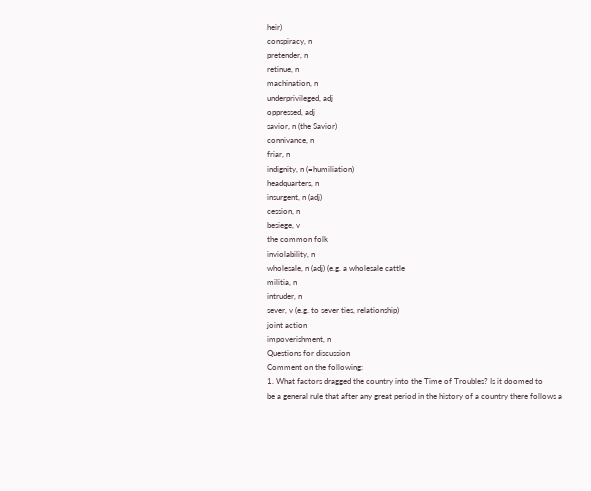heir)
conspiracy, n
pretender, n
retinue, n
machination, n
underprivileged, adj
oppressed, adj
savior, n (the Savior)
connivance, n
friar, n
indignity, n (=humiliation)
headquarters, n
insurgent, n (adj)
cession, n
besiege, v
the common folk
inviolability, n
wholesale, n (adj) (e.g. a wholesale cattle
militia, n
intruder, n
sever, v (e.g. to sever ties, relationship)
joint action
impoverishment, n
Questions for discussion
Comment on the following:
1. What factors dragged the country into the Time of Troubles? Is it doomed to
be a general rule that after any great period in the history of a country there follows a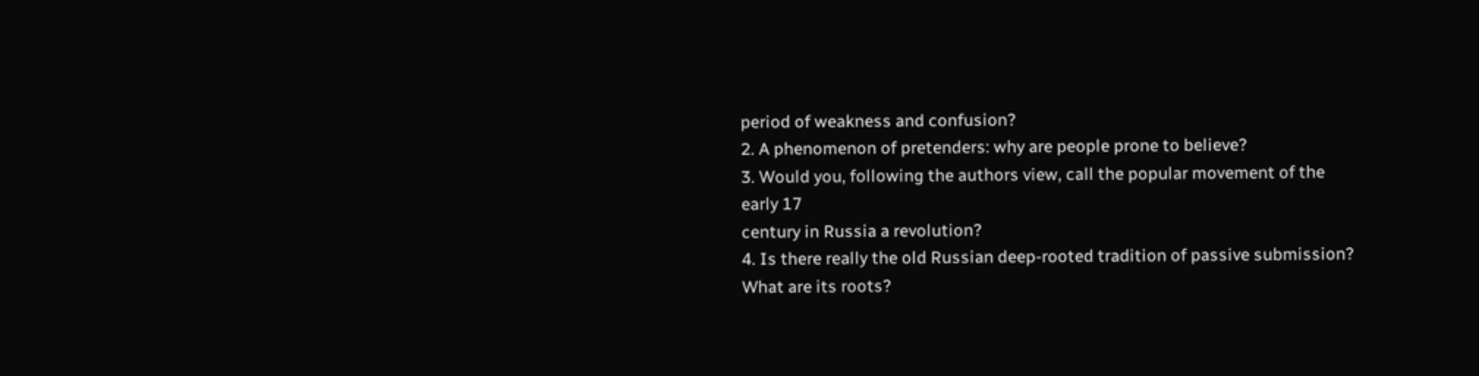period of weakness and confusion?
2. A phenomenon of pretenders: why are people prone to believe?
3. Would you, following the authors view, call the popular movement of the
early 17
century in Russia a revolution?
4. Is there really the old Russian deep-rooted tradition of passive submission?
What are its roots?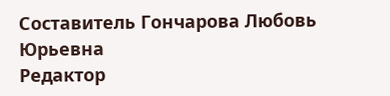Составитель Гончарова Любовь Юрьевна
Редактор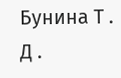Бунина Т . Д .